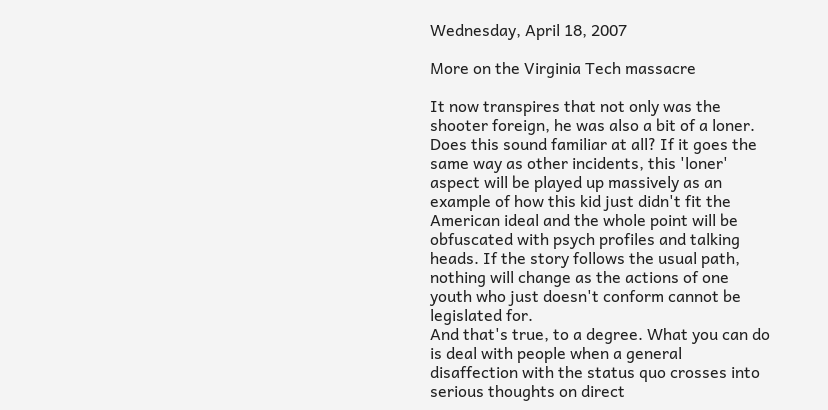Wednesday, April 18, 2007

More on the Virginia Tech massacre

It now transpires that not only was the shooter foreign, he was also a bit of a loner. Does this sound familiar at all? If it goes the same way as other incidents, this 'loner' aspect will be played up massively as an example of how this kid just didn't fit the American ideal and the whole point will be obfuscated with psych profiles and talking heads. If the story follows the usual path, nothing will change as the actions of one youth who just doesn't conform cannot be legislated for.
And that's true, to a degree. What you can do is deal with people when a general disaffection with the status quo crosses into serious thoughts on direct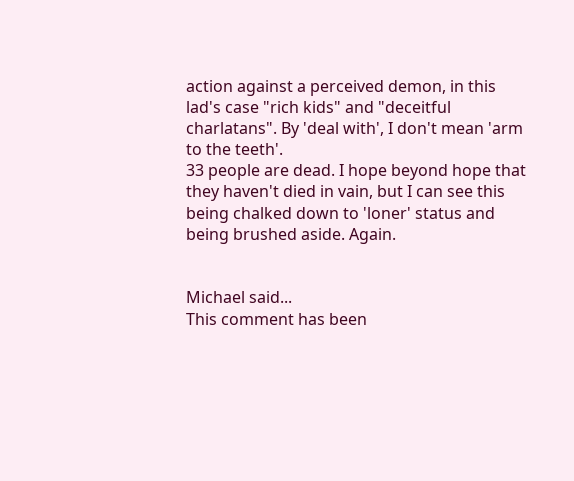action against a perceived demon, in this lad's case "rich kids" and "deceitful charlatans". By 'deal with', I don't mean 'arm to the teeth'.
33 people are dead. I hope beyond hope that they haven't died in vain, but I can see this being chalked down to 'loner' status and being brushed aside. Again.


Michael said...
This comment has been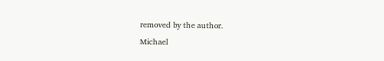removed by the author.
Michael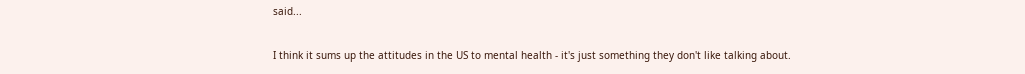said...

I think it sums up the attitudes in the US to mental health - it's just something they don't like talking about.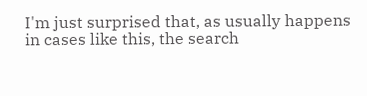I'm just surprised that, as usually happens in cases like this, the search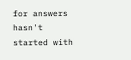for answers hasn't started with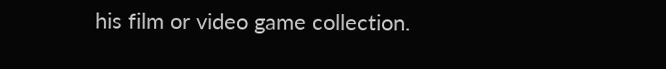his film or video game collection.